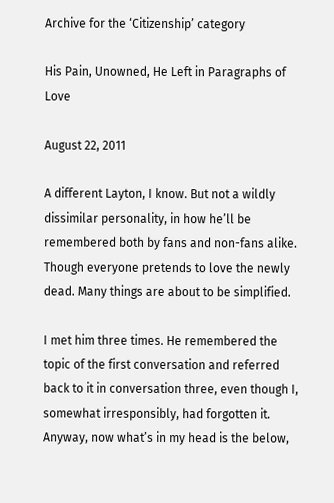Archive for the ‘Citizenship’ category

His Pain, Unowned, He Left in Paragraphs of Love

August 22, 2011

A different Layton, I know. But not a wildly dissimilar personality, in how he’ll be remembered both by fans and non-fans alike. Though everyone pretends to love the newly dead. Many things are about to be simplified.

I met him three times. He remembered the topic of the first conversation and referred back to it in conversation three, even though I, somewhat irresponsibly, had forgotten it. Anyway, now what’s in my head is the below,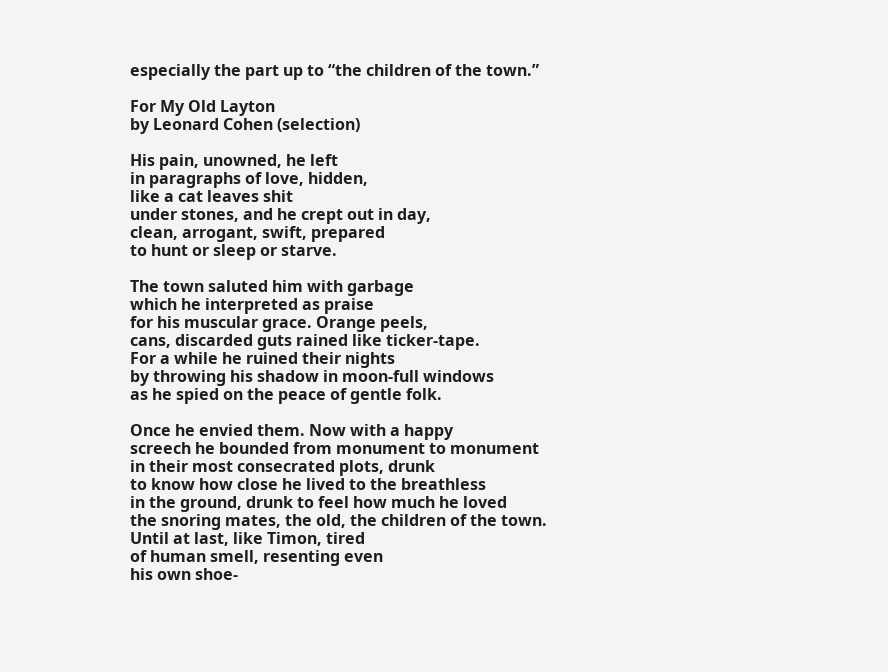especially the part up to “the children of the town.”

For My Old Layton
by Leonard Cohen (selection)

His pain, unowned, he left
in paragraphs of love, hidden,
like a cat leaves shit
under stones, and he crept out in day,
clean, arrogant, swift, prepared
to hunt or sleep or starve.

The town saluted him with garbage
which he interpreted as praise
for his muscular grace. Orange peels,
cans, discarded guts rained like ticker-tape.
For a while he ruined their nights
by throwing his shadow in moon-full windows
as he spied on the peace of gentle folk.

Once he envied them. Now with a happy
screech he bounded from monument to monument
in their most consecrated plots, drunk
to know how close he lived to the breathless
in the ground, drunk to feel how much he loved
the snoring mates, the old, the children of the town.
Until at last, like Timon, tired
of human smell, resenting even
his own shoe-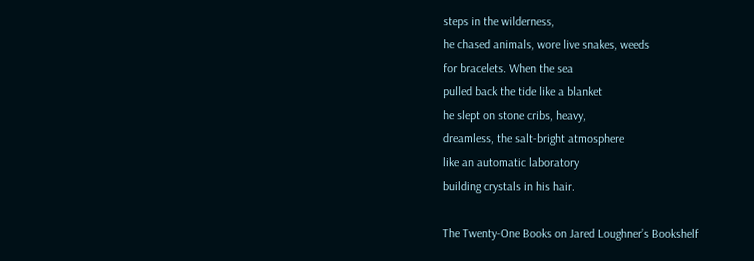steps in the wilderness,
he chased animals, wore live snakes, weeds
for bracelets. When the sea
pulled back the tide like a blanket
he slept on stone cribs, heavy,
dreamless, the salt-bright atmosphere
like an automatic laboratory
building crystals in his hair.

The Twenty-One Books on Jared Loughner’s Bookshelf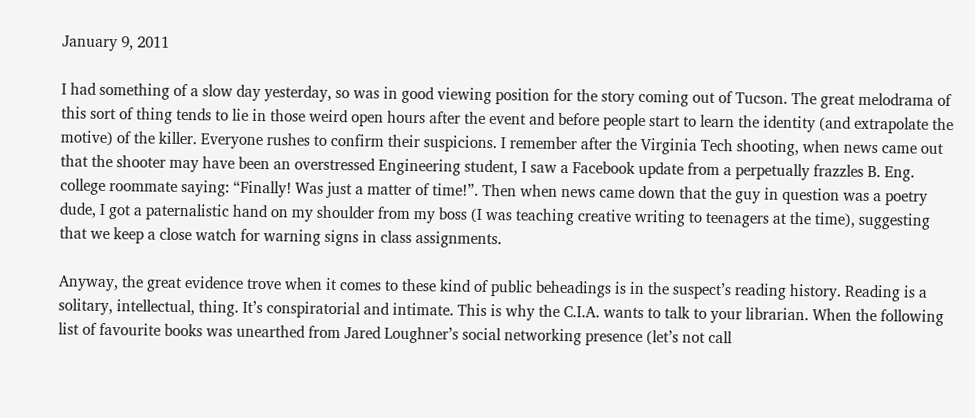January 9, 2011

I had something of a slow day yesterday, so was in good viewing position for the story coming out of Tucson. The great melodrama of this sort of thing tends to lie in those weird open hours after the event and before people start to learn the identity (and extrapolate the motive) of the killer. Everyone rushes to confirm their suspicions. I remember after the Virginia Tech shooting, when news came out that the shooter may have been an overstressed Engineering student, I saw a Facebook update from a perpetually frazzles B. Eng. college roommate saying: “Finally! Was just a matter of time!”. Then when news came down that the guy in question was a poetry dude, I got a paternalistic hand on my shoulder from my boss (I was teaching creative writing to teenagers at the time), suggesting that we keep a close watch for warning signs in class assignments.

Anyway, the great evidence trove when it comes to these kind of public beheadings is in the suspect’s reading history. Reading is a solitary, intellectual, thing. It’s conspiratorial and intimate. This is why the C.I.A. wants to talk to your librarian. When the following list of favourite books was unearthed from Jared Loughner’s social networking presence (let’s not call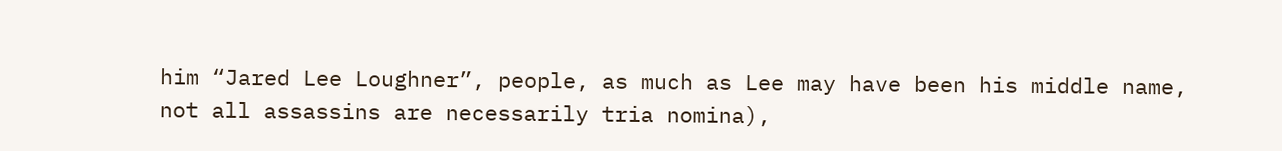him “Jared Lee Loughner”, people, as much as Lee may have been his middle name, not all assassins are necessarily tria nomina),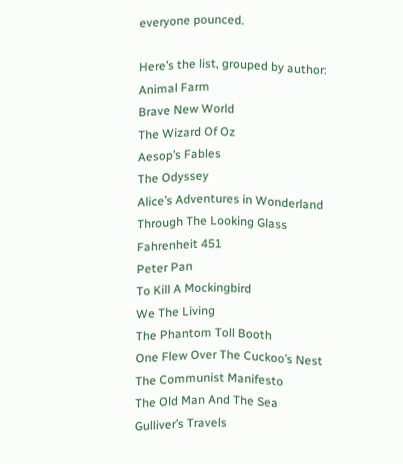everyone pounced.

Here’s the list, grouped by author:
Animal Farm
Brave New World
The Wizard Of Oz
Aesop’s Fables
The Odyssey
Alice’s Adventures in Wonderland
Through The Looking Glass
Fahrenheit 451
Peter Pan
To Kill A Mockingbird
We The Living
The Phantom Toll Booth
One Flew Over The Cuckoo’s Nest
The Communist Manifesto
The Old Man And The Sea
Gulliver’s Travels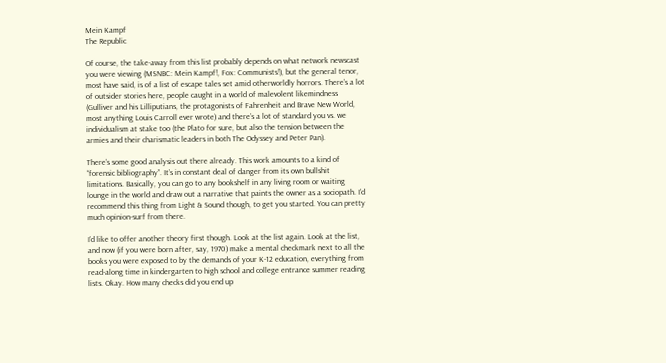Mein Kampf
The Republic

Of course, the take-away from this list probably depends on what network newscast you were viewing (MSNBC: Mein Kampf!, Fox: Communists!), but the general tenor, most have said, is of a list of escape tales set amid otherworldly horrors. There’s a lot of outsider stories here, people caught in a world of malevolent likemindness (Gulliver and his Lilliputians, the protagonists of Fahrenheit and Brave New World, most anything Louis Carroll ever wrote) and there’s a lot of standard you vs. we individualism at stake too (the Plato for sure, but also the tension between the armies and their charismatic leaders in both The Odyssey and Peter Pan).

There’s some good analysis out there already. This work amounts to a kind of “forensic bibliography”. It’s in constant deal of danger from its own bullshit limitations. Basically, you can go to any bookshelf in any living room or waiting lounge in the world and draw out a narrative that paints the owner as a sociopath. I’d recommend this thing from Light & Sound though, to get you started. You can pretty much opinion-surf from there.

I’d like to offer another theory first though. Look at the list again. Look at the list, and now (if you were born after, say, 1970) make a mental checkmark next to all the books you were exposed to by the demands of your K-12 education, everything from read-along time in kindergarten to high school and college entrance summer reading lists. Okay. How many checks did you end up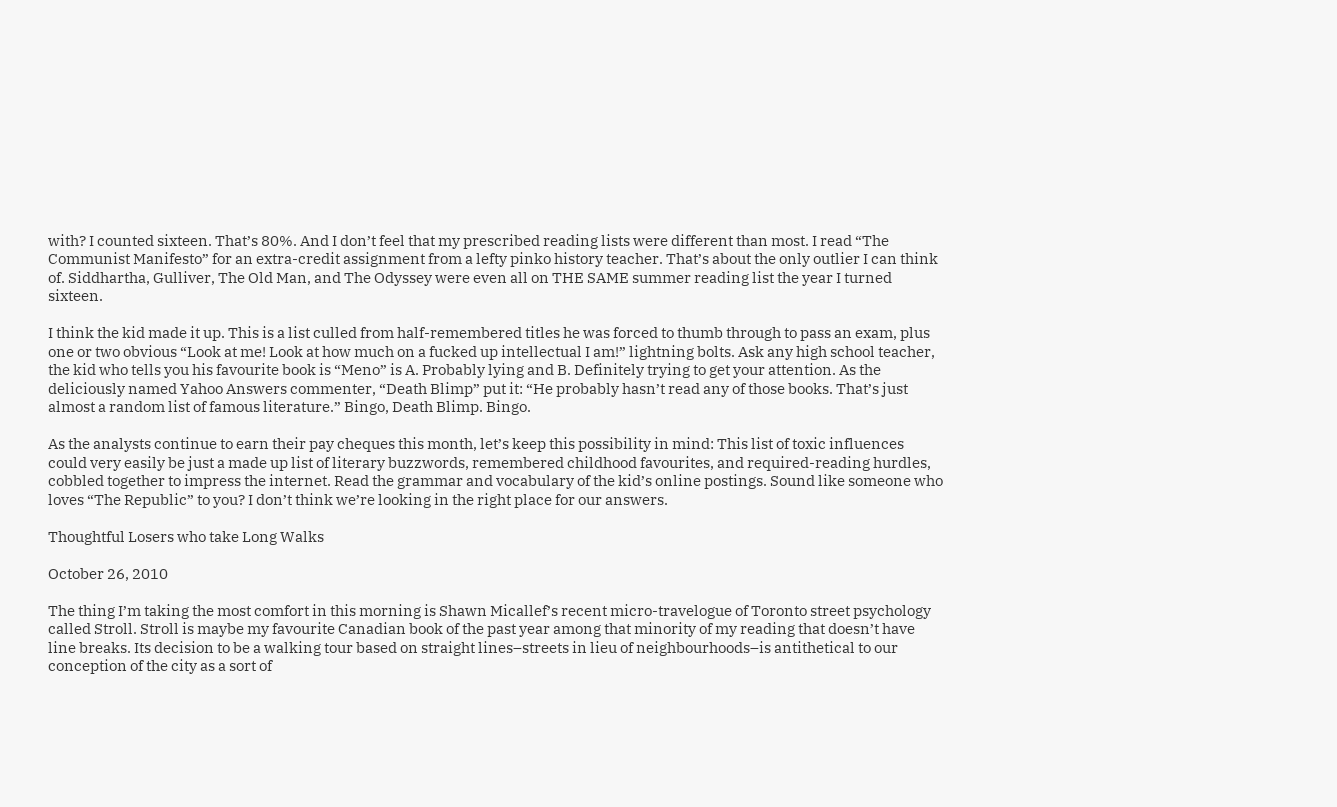with? I counted sixteen. That’s 80%. And I don’t feel that my prescribed reading lists were different than most. I read “The Communist Manifesto” for an extra-credit assignment from a lefty pinko history teacher. That’s about the only outlier I can think of. Siddhartha, Gulliver, The Old Man, and The Odyssey were even all on THE SAME summer reading list the year I turned sixteen.

I think the kid made it up. This is a list culled from half-remembered titles he was forced to thumb through to pass an exam, plus one or two obvious “Look at me! Look at how much on a fucked up intellectual I am!” lightning bolts. Ask any high school teacher, the kid who tells you his favourite book is “Meno” is A. Probably lying and B. Definitely trying to get your attention. As the deliciously named Yahoo Answers commenter, “Death Blimp” put it: “He probably hasn’t read any of those books. That’s just almost a random list of famous literature.” Bingo, Death Blimp. Bingo.

As the analysts continue to earn their pay cheques this month, let’s keep this possibility in mind: This list of toxic influences could very easily be just a made up list of literary buzzwords, remembered childhood favourites, and required-reading hurdles, cobbled together to impress the internet. Read the grammar and vocabulary of the kid’s online postings. Sound like someone who loves “The Republic” to you? I don’t think we’re looking in the right place for our answers.

Thoughtful Losers who take Long Walks

October 26, 2010

The thing I’m taking the most comfort in this morning is Shawn Micallef’s recent micro-travelogue of Toronto street psychology called Stroll. Stroll is maybe my favourite Canadian book of the past year among that minority of my reading that doesn’t have line breaks. Its decision to be a walking tour based on straight lines–streets in lieu of neighbourhoods–is antithetical to our conception of the city as a sort of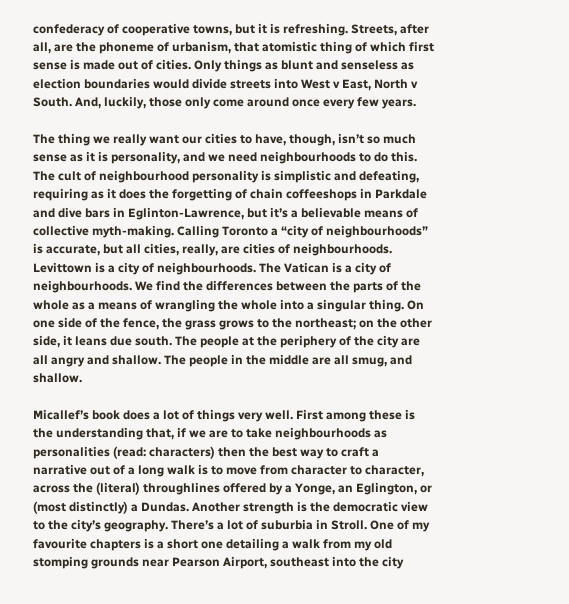confederacy of cooperative towns, but it is refreshing. Streets, after all, are the phoneme of urbanism, that atomistic thing of which first sense is made out of cities. Only things as blunt and senseless as election boundaries would divide streets into West v East, North v South. And, luckily, those only come around once every few years.

The thing we really want our cities to have, though, isn’t so much sense as it is personality, and we need neighbourhoods to do this. The cult of neighbourhood personality is simplistic and defeating, requiring as it does the forgetting of chain coffeeshops in Parkdale and dive bars in Eglinton-Lawrence, but it’s a believable means of collective myth-making. Calling Toronto a “city of neighbourhoods” is accurate, but all cities, really, are cities of neighbourhoods. Levittown is a city of neighbourhoods. The Vatican is a city of neighbourhoods. We find the differences between the parts of the whole as a means of wrangling the whole into a singular thing. On one side of the fence, the grass grows to the northeast; on the other side, it leans due south. The people at the periphery of the city are all angry and shallow. The people in the middle are all smug, and shallow.

Micallef’s book does a lot of things very well. First among these is the understanding that, if we are to take neighbourhoods as personalities (read: characters) then the best way to craft a narrative out of a long walk is to move from character to character, across the (literal) throughlines offered by a Yonge, an Eglington, or (most distinctly) a Dundas. Another strength is the democratic view to the city’s geography. There’s a lot of suburbia in Stroll. One of my favourite chapters is a short one detailing a walk from my old stomping grounds near Pearson Airport, southeast into the city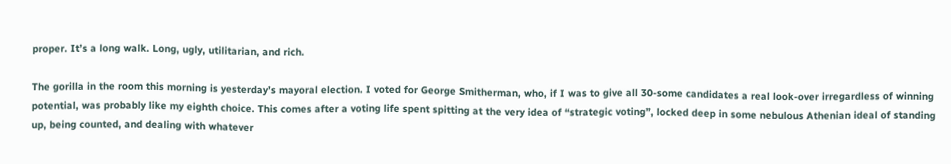proper. It’s a long walk. Long, ugly, utilitarian, and rich.

The gorilla in the room this morning is yesterday’s mayoral election. I voted for George Smitherman, who, if I was to give all 30-some candidates a real look-over irregardless of winning potential, was probably like my eighth choice. This comes after a voting life spent spitting at the very idea of “strategic voting”, locked deep in some nebulous Athenian ideal of standing up, being counted, and dealing with whatever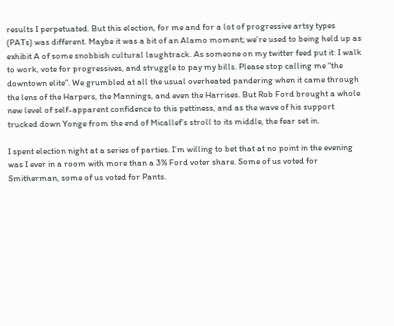results I perpetuated. But this election, for me and for a lot of progressive artsy types (PATs) was different. Maybe it was a bit of an Alamo moment; we’re used to being held up as exhibit A of some snobbish cultural laughtrack. As someone on my twitter feed put it: I walk to work, vote for progressives, and struggle to pay my bills. Please stop calling me “the downtown elite”. We grumbled at all the usual overheated pandering when it came through the lens of the Harpers, the Mannings, and even the Harrises. But Rob Ford brought a whole new level of self-apparent confidence to this pettiness, and as the wave of his support trucked down Yonge from the end of Micallef’s stroll to its middle, the fear set in.

I spent election night at a series of parties. I’m willing to bet that at no point in the evening was I ever in a room with more than a 3% Ford voter share. Some of us voted for Smitherman, some of us voted for Pants.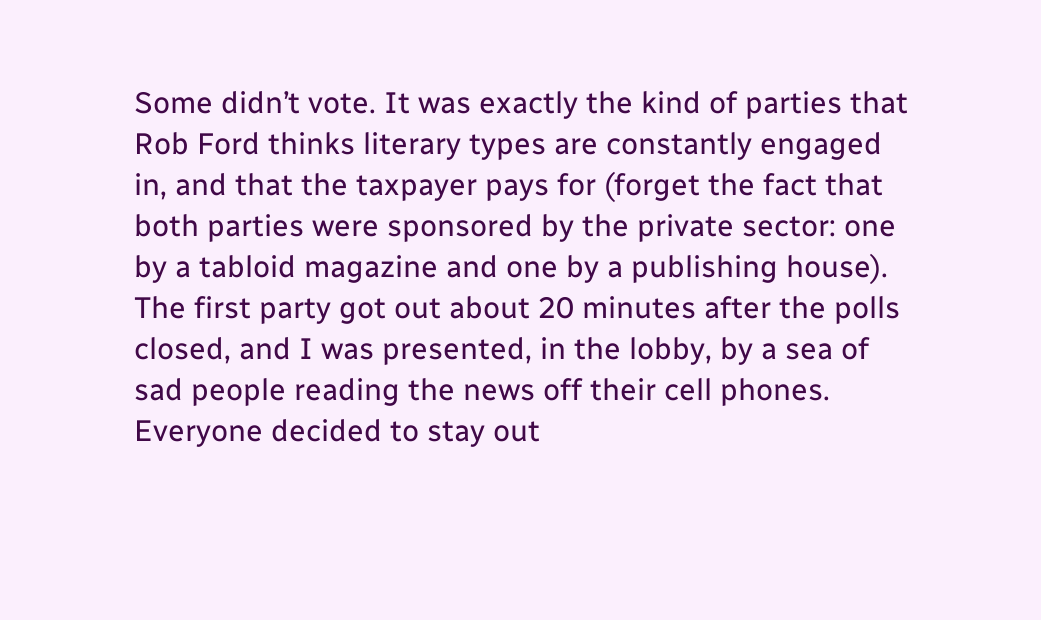Some didn’t vote. It was exactly the kind of parties that Rob Ford thinks literary types are constantly engaged in, and that the taxpayer pays for (forget the fact that both parties were sponsored by the private sector: one by a tabloid magazine and one by a publishing house). The first party got out about 20 minutes after the polls closed, and I was presented, in the lobby, by a sea of sad people reading the news off their cell phones. Everyone decided to stay out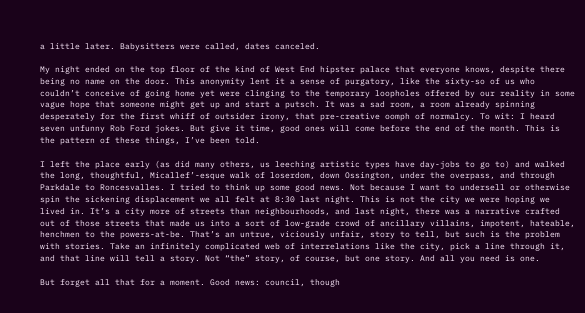a little later. Babysitters were called, dates canceled.

My night ended on the top floor of the kind of West End hipster palace that everyone knows, despite there being no name on the door. This anonymity lent it a sense of purgatory, like the sixty-so of us who couldn’t conceive of going home yet were clinging to the temporary loopholes offered by our reality in some vague hope that someone might get up and start a putsch. It was a sad room, a room already spinning desperately for the first whiff of outsider irony, that pre-creative oomph of normalcy. To wit: I heard seven unfunny Rob Ford jokes. But give it time, good ones will come before the end of the month. This is the pattern of these things, I’ve been told.

I left the place early (as did many others, us leeching artistic types have day-jobs to go to) and walked the long, thoughtful, Micallef’-esque walk of loserdom, down Ossington, under the overpass, and through Parkdale to Roncesvalles. I tried to think up some good news. Not because I want to undersell or otherwise spin the sickening displacement we all felt at 8:30 last night. This is not the city we were hoping we lived in. It’s a city more of streets than neighbourhoods, and last night, there was a narrative crafted out of those streets that made us into a sort of low-grade crowd of ancillary villains, impotent, hateable, henchmen to the powers-at-be. That’s an untrue, viciously unfair, story to tell, but such is the problem with stories. Take an infinitely complicated web of interrelations like the city, pick a line through it, and that line will tell a story. Not “the” story, of course, but one story. And all you need is one.

But forget all that for a moment. Good news: council, though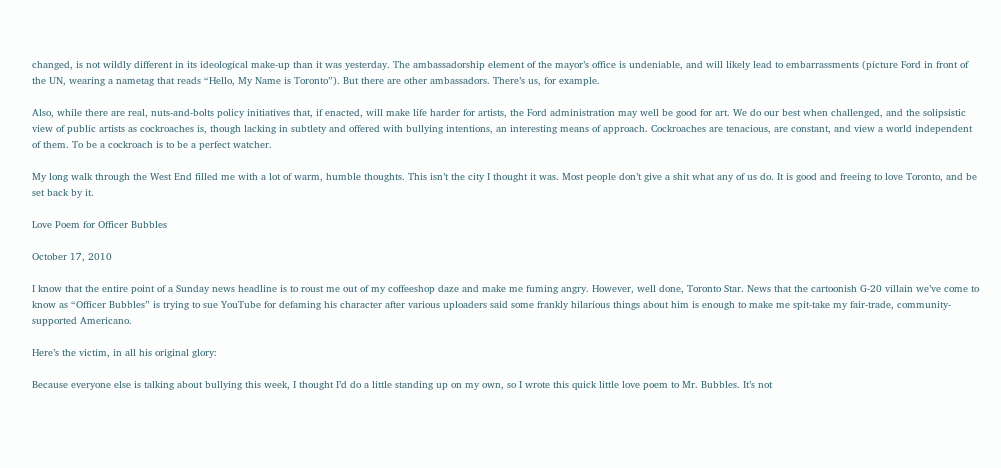changed, is not wildly different in its ideological make-up than it was yesterday. The ambassadorship element of the mayor’s office is undeniable, and will likely lead to embarrassments (picture Ford in front of the UN, wearing a nametag that reads “Hello, My Name is Toronto”). But there are other ambassadors. There’s us, for example.

Also, while there are real, nuts-and-bolts policy initiatives that, if enacted, will make life harder for artists, the Ford administration may well be good for art. We do our best when challenged, and the solipsistic view of public artists as cockroaches is, though lacking in subtlety and offered with bullying intentions, an interesting means of approach. Cockroaches are tenacious, are constant, and view a world independent of them. To be a cockroach is to be a perfect watcher.

My long walk through the West End filled me with a lot of warm, humble thoughts. This isn’t the city I thought it was. Most people don’t give a shit what any of us do. It is good and freeing to love Toronto, and be set back by it.

Love Poem for Officer Bubbles

October 17, 2010

I know that the entire point of a Sunday news headline is to roust me out of my coffeeshop daze and make me fuming angry. However, well done, Toronto Star. News that the cartoonish G-20 villain we’ve come to know as “Officer Bubbles” is trying to sue YouTube for defaming his character after various uploaders said some frankly hilarious things about him is enough to make me spit-take my fair-trade, community-supported Americano.

Here’s the victim, in all his original glory:

Because everyone else is talking about bullying this week, I thought I’d do a little standing up on my own, so I wrote this quick little love poem to Mr. Bubbles. It’s not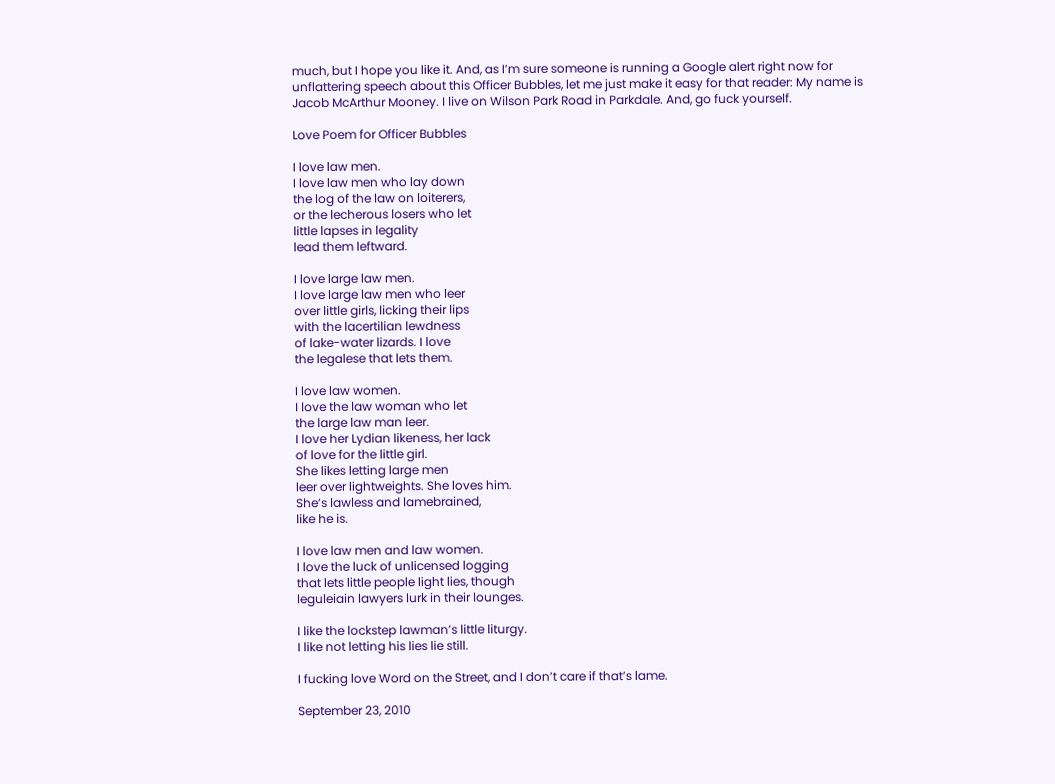much, but I hope you like it. And, as I’m sure someone is running a Google alert right now for unflattering speech about this Officer Bubbles, let me just make it easy for that reader: My name is Jacob McArthur Mooney. I live on Wilson Park Road in Parkdale. And, go fuck yourself.

Love Poem for Officer Bubbles

I love law men.
I love law men who lay down
the log of the law on loiterers,
or the lecherous losers who let
little lapses in legality
lead them leftward.

I love large law men.
I love large law men who leer
over little girls, licking their lips
with the lacertilian lewdness
of lake-water lizards. I love
the legalese that lets them.

I love law women.
I love the law woman who let
the large law man leer.
I love her Lydian likeness, her lack
of love for the little girl.
She likes letting large men
leer over lightweights. She loves him.
She’s lawless and lamebrained,
like he is.

I love law men and law women.
I love the luck of unlicensed logging
that lets little people light lies, though
leguleiain lawyers lurk in their lounges.

I like the lockstep lawman’s little liturgy.
I like not letting his lies lie still.

I fucking love Word on the Street, and I don’t care if that’s lame.

September 23, 2010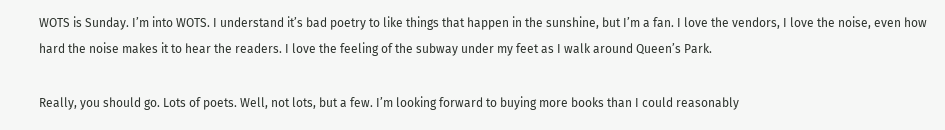WOTS is Sunday. I’m into WOTS. I understand it’s bad poetry to like things that happen in the sunshine, but I’m a fan. I love the vendors, I love the noise, even how hard the noise makes it to hear the readers. I love the feeling of the subway under my feet as I walk around Queen’s Park.

Really, you should go. Lots of poets. Well, not lots, but a few. I’m looking forward to buying more books than I could reasonably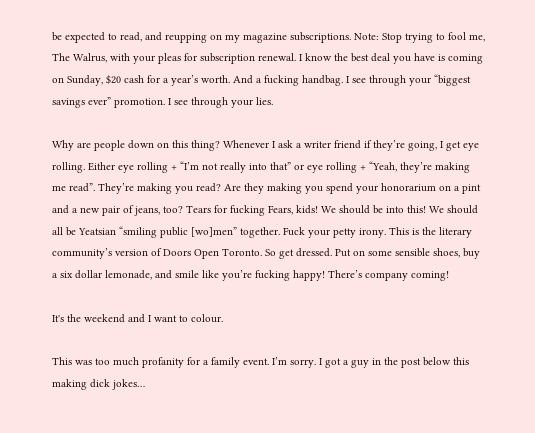be expected to read, and reupping on my magazine subscriptions. Note: Stop trying to fool me, The Walrus, with your pleas for subscription renewal. I know the best deal you have is coming on Sunday, $20 cash for a year’s worth. And a fucking handbag. I see through your “biggest savings ever” promotion. I see through your lies.

Why are people down on this thing? Whenever I ask a writer friend if they’re going, I get eye rolling. Either eye rolling + “I’m not really into that” or eye rolling + “Yeah, they’re making me read”. They’re making you read? Are they making you spend your honorarium on a pint and a new pair of jeans, too? Tears for fucking Fears, kids! We should be into this! We should all be Yeatsian “smiling public [wo]men” together. Fuck your petty irony. This is the literary community’s version of Doors Open Toronto. So get dressed. Put on some sensible shoes, buy a six dollar lemonade, and smile like you’re fucking happy! There’s company coming!

It's the weekend and I want to colour.

This was too much profanity for a family event. I’m sorry. I got a guy in the post below this making dick jokes…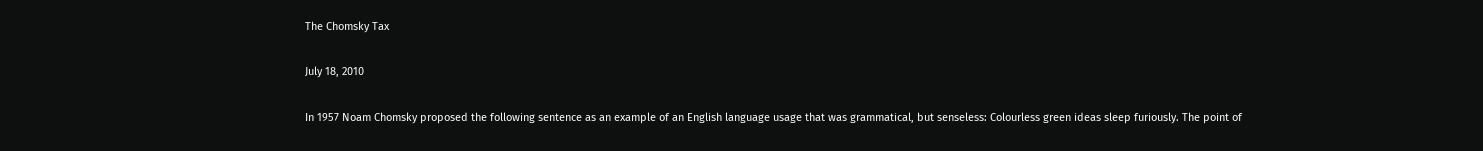The Chomsky Tax

July 18, 2010

In 1957 Noam Chomsky proposed the following sentence as an example of an English language usage that was grammatical, but senseless: Colourless green ideas sleep furiously. The point of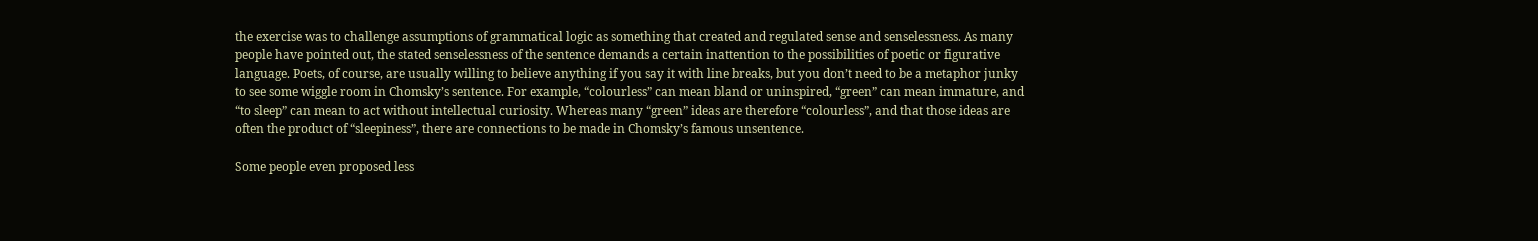the exercise was to challenge assumptions of grammatical logic as something that created and regulated sense and senselessness. As many people have pointed out, the stated senselessness of the sentence demands a certain inattention to the possibilities of poetic or figurative language. Poets, of course, are usually willing to believe anything if you say it with line breaks, but you don’t need to be a metaphor junky to see some wiggle room in Chomsky’s sentence. For example, “colourless” can mean bland or uninspired, “green” can mean immature, and “to sleep” can mean to act without intellectual curiosity. Whereas many “green” ideas are therefore “colourless”, and that those ideas are often the product of “sleepiness”, there are connections to be made in Chomsky’s famous unsentence.

Some people even proposed less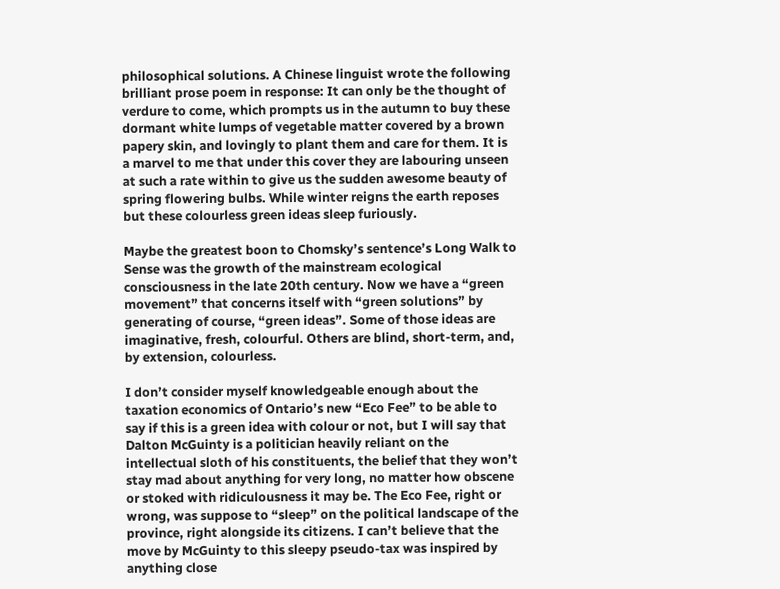philosophical solutions. A Chinese linguist wrote the following brilliant prose poem in response: It can only be the thought of verdure to come, which prompts us in the autumn to buy these dormant white lumps of vegetable matter covered by a brown papery skin, and lovingly to plant them and care for them. It is a marvel to me that under this cover they are labouring unseen at such a rate within to give us the sudden awesome beauty of spring flowering bulbs. While winter reigns the earth reposes but these colourless green ideas sleep furiously.

Maybe the greatest boon to Chomsky’s sentence’s Long Walk to Sense was the growth of the mainstream ecological consciousness in the late 20th century. Now we have a “green movement” that concerns itself with “green solutions” by generating of course, “green ideas”. Some of those ideas are imaginative, fresh, colourful. Others are blind, short-term, and, by extension, colourless.

I don’t consider myself knowledgeable enough about the taxation economics of Ontario’s new “Eco Fee” to be able to say if this is a green idea with colour or not, but I will say that Dalton McGuinty is a politician heavily reliant on the intellectual sloth of his constituents, the belief that they won’t stay mad about anything for very long, no matter how obscene or stoked with ridiculousness it may be. The Eco Fee, right or wrong, was suppose to “sleep” on the political landscape of the province, right alongside its citizens. I can’t believe that the move by McGuinty to this sleepy pseudo-tax was inspired by anything close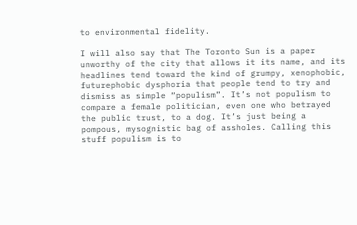to environmental fidelity.

I will also say that The Toronto Sun is a paper unworthy of the city that allows it its name, and its headlines tend toward the kind of grumpy, xenophobic, futurephobic dysphoria that people tend to try and dismiss as simple “populism”. It’s not populism to compare a female politician, even one who betrayed the public trust, to a dog. It’s just being a pompous, mysognistic bag of assholes. Calling this stuff populism is to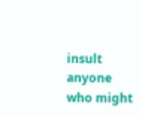insult anyone who might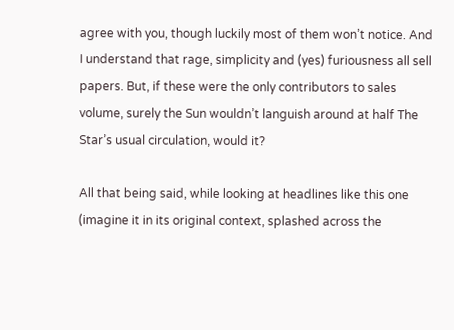agree with you, though luckily most of them won’t notice. And I understand that rage, simplicity and (yes) furiousness all sell papers. But, if these were the only contributors to sales volume, surely the Sun wouldn’t languish around at half The Star’s usual circulation, would it?

All that being said, while looking at headlines like this one (imagine it in its original context, splashed across the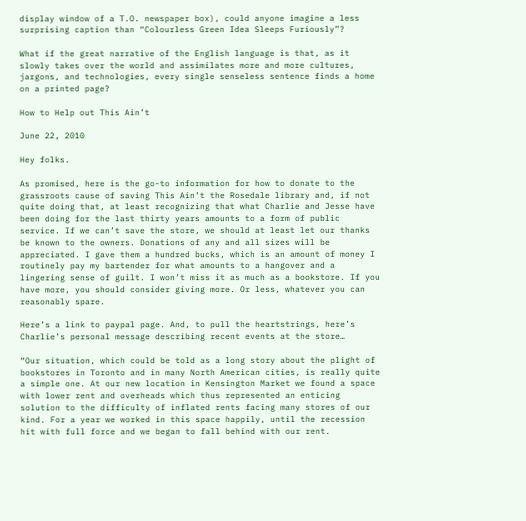display window of a T.O. newspaper box), could anyone imagine a less surprising caption than “Colourless Green Idea Sleeps Furiously”?

What if the great narrative of the English language is that, as it slowly takes over the world and assimilates more and more cultures, jargons, and technologies, every single senseless sentence finds a home on a printed page?

How to Help out This Ain’t

June 22, 2010

Hey folks.

As promised, here is the go-to information for how to donate to the grassroots cause of saving This Ain’t the Rosedale library and, if not quite doing that, at least recognizing that what Charlie and Jesse have been doing for the last thirty years amounts to a form of public service. If we can’t save the store, we should at least let our thanks be known to the owners. Donations of any and all sizes will be appreciated. I gave them a hundred bucks, which is an amount of money I routinely pay my bartender for what amounts to a hangover and a lingering sense of guilt. I won’t miss it as much as a bookstore. If you have more, you should consider giving more. Or less, whatever you can reasonably spare.

Here’s a link to paypal page. And, to pull the heartstrings, here’s Charlie’s personal message describing recent events at the store…

“Our situation, which could be told as a long story about the plight of bookstores in Toronto and in many North American cities, is really quite a simple one. At our new location in Kensington Market we found a space with lower rent and overheads which thus represented an enticing solution to the difficulty of inflated rents facing many stores of our kind. For a year we worked in this space happily, until the recession hit with full force and we began to fall behind with our rent.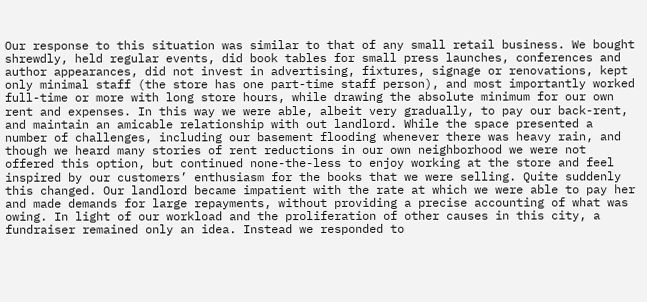Our response to this situation was similar to that of any small retail business. We bought shrewdly, held regular events, did book tables for small press launches, conferences and author appearances, did not invest in advertising, fixtures, signage or renovations, kept only minimal staff (the store has one part-time staff person), and most importantly worked full-time or more with long store hours, while drawing the absolute minimum for our own rent and expenses. In this way we were able, albeit very gradually, to pay our back-rent, and maintain an amicable relationship with out landlord. While the space presented a number of challenges, including our basement flooding whenever there was heavy rain, and though we heard many stories of rent reductions in our own neighborhood we were not offered this option, but continued none-the-less to enjoy working at the store and feel inspired by our customers’ enthusiasm for the books that we were selling. Quite suddenly this changed. Our landlord became impatient with the rate at which we were able to pay her and made demands for large repayments, without providing a precise accounting of what was owing. In light of our workload and the proliferation of other causes in this city, a fundraiser remained only an idea. Instead we responded to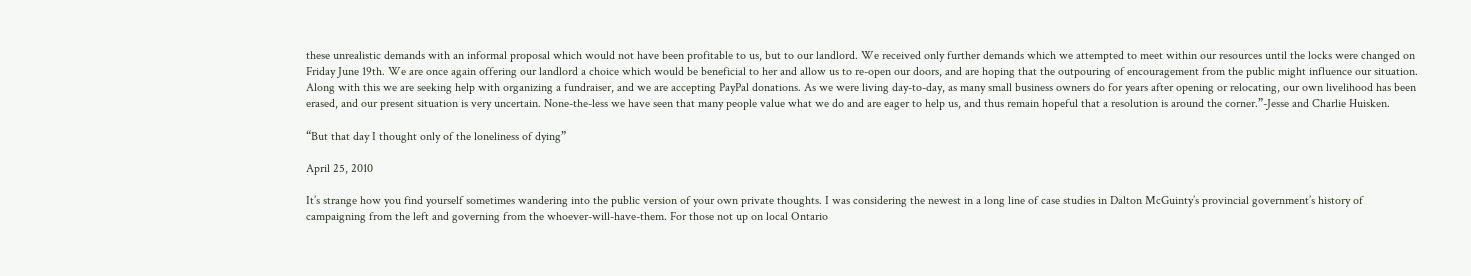these unrealistic demands with an informal proposal which would not have been profitable to us, but to our landlord. We received only further demands which we attempted to meet within our resources until the locks were changed on Friday June 19th. We are once again offering our landlord a choice which would be beneficial to her and allow us to re-open our doors, and are hoping that the outpouring of encouragement from the public might influence our situation. Along with this we are seeking help with organizing a fundraiser, and we are accepting PayPal donations. As we were living day-to-day, as many small business owners do for years after opening or relocating, our own livelihood has been erased, and our present situation is very uncertain. None-the-less we have seen that many people value what we do and are eager to help us, and thus remain hopeful that a resolution is around the corner.”-Jesse and Charlie Huisken.

“But that day I thought only of the loneliness of dying”

April 25, 2010

It’s strange how you find yourself sometimes wandering into the public version of your own private thoughts. I was considering the newest in a long line of case studies in Dalton McGuinty’s provincial government’s history of campaigning from the left and governing from the whoever-will-have-them. For those not up on local Ontario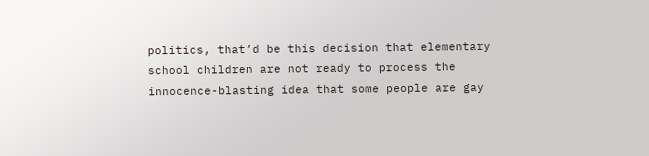politics, that’d be this decision that elementary school children are not ready to process the innocence-blasting idea that some people are gay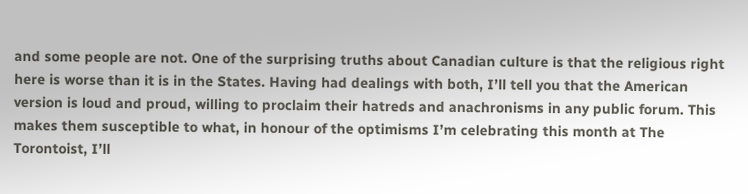and some people are not. One of the surprising truths about Canadian culture is that the religious right here is worse than it is in the States. Having had dealings with both, I’ll tell you that the American version is loud and proud, willing to proclaim their hatreds and anachronisms in any public forum. This makes them susceptible to what, in honour of the optimisms I’m celebrating this month at The Torontoist, I’ll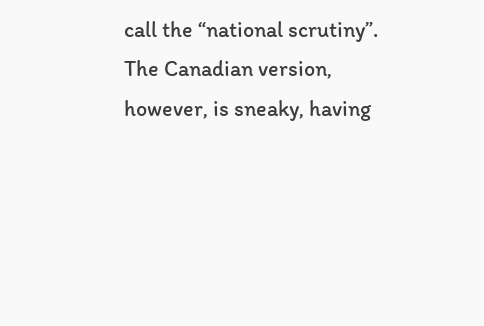call the “national scrutiny”. The Canadian version, however, is sneaky, having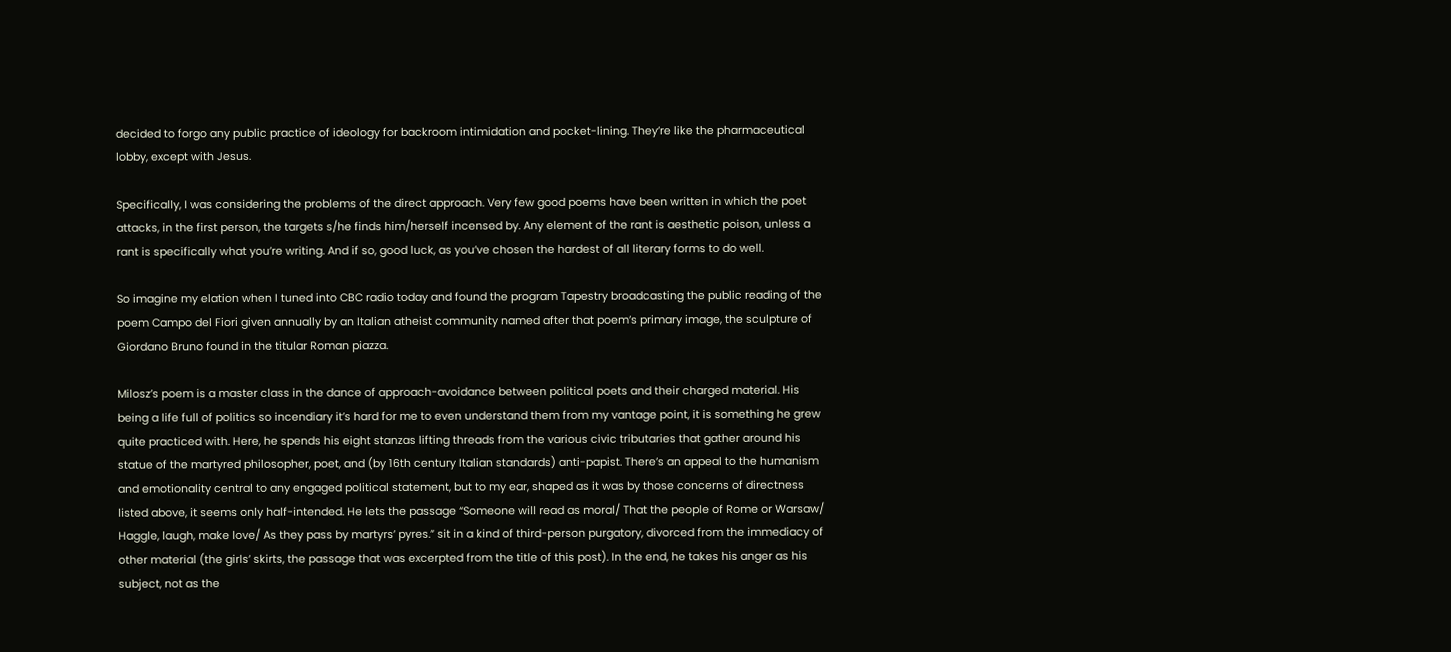decided to forgo any public practice of ideology for backroom intimidation and pocket-lining. They’re like the pharmaceutical lobby, except with Jesus.

Specifically, I was considering the problems of the direct approach. Very few good poems have been written in which the poet attacks, in the first person, the targets s/he finds him/herself incensed by. Any element of the rant is aesthetic poison, unless a rant is specifically what you’re writing. And if so, good luck, as you’ve chosen the hardest of all literary forms to do well.

So imagine my elation when I tuned into CBC radio today and found the program Tapestry broadcasting the public reading of the poem Campo del Fiori given annually by an Italian atheist community named after that poem’s primary image, the sculpture of Giordano Bruno found in the titular Roman piazza.

Milosz’s poem is a master class in the dance of approach-avoidance between political poets and their charged material. His being a life full of politics so incendiary it’s hard for me to even understand them from my vantage point, it is something he grew quite practiced with. Here, he spends his eight stanzas lifting threads from the various civic tributaries that gather around his statue of the martyred philosopher, poet, and (by 16th century Italian standards) anti-papist. There’s an appeal to the humanism and emotionality central to any engaged political statement, but to my ear, shaped as it was by those concerns of directness listed above, it seems only half-intended. He lets the passage “Someone will read as moral/ That the people of Rome or Warsaw/ Haggle, laugh, make love/ As they pass by martyrs’ pyres.” sit in a kind of third-person purgatory, divorced from the immediacy of other material (the girls’ skirts, the passage that was excerpted from the title of this post). In the end, he takes his anger as his subject, not as the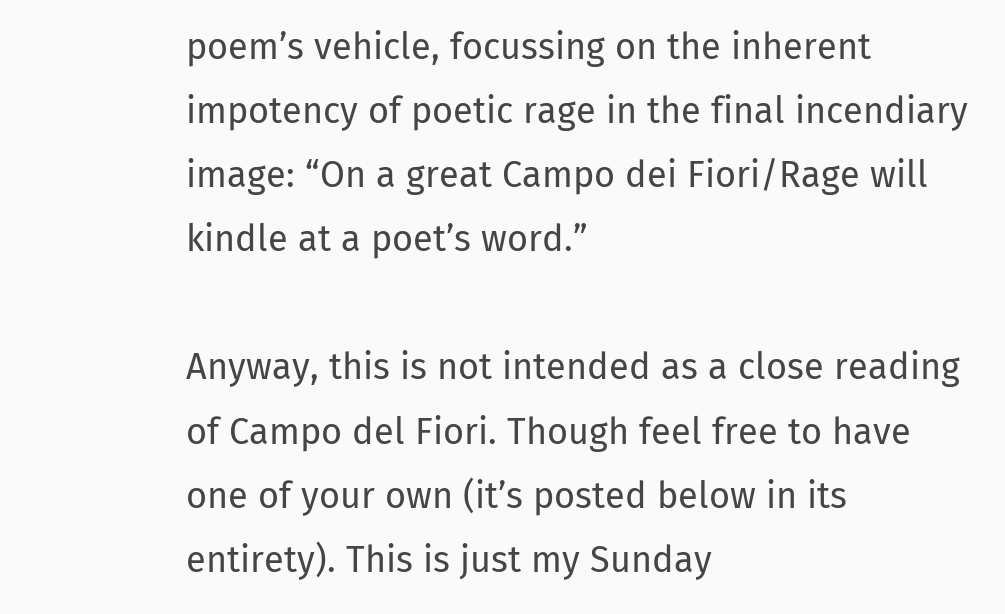poem’s vehicle, focussing on the inherent impotency of poetic rage in the final incendiary image: “On a great Campo dei Fiori/Rage will kindle at a poet’s word.”

Anyway, this is not intended as a close reading of Campo del Fiori. Though feel free to have one of your own (it’s posted below in its entirety). This is just my Sunday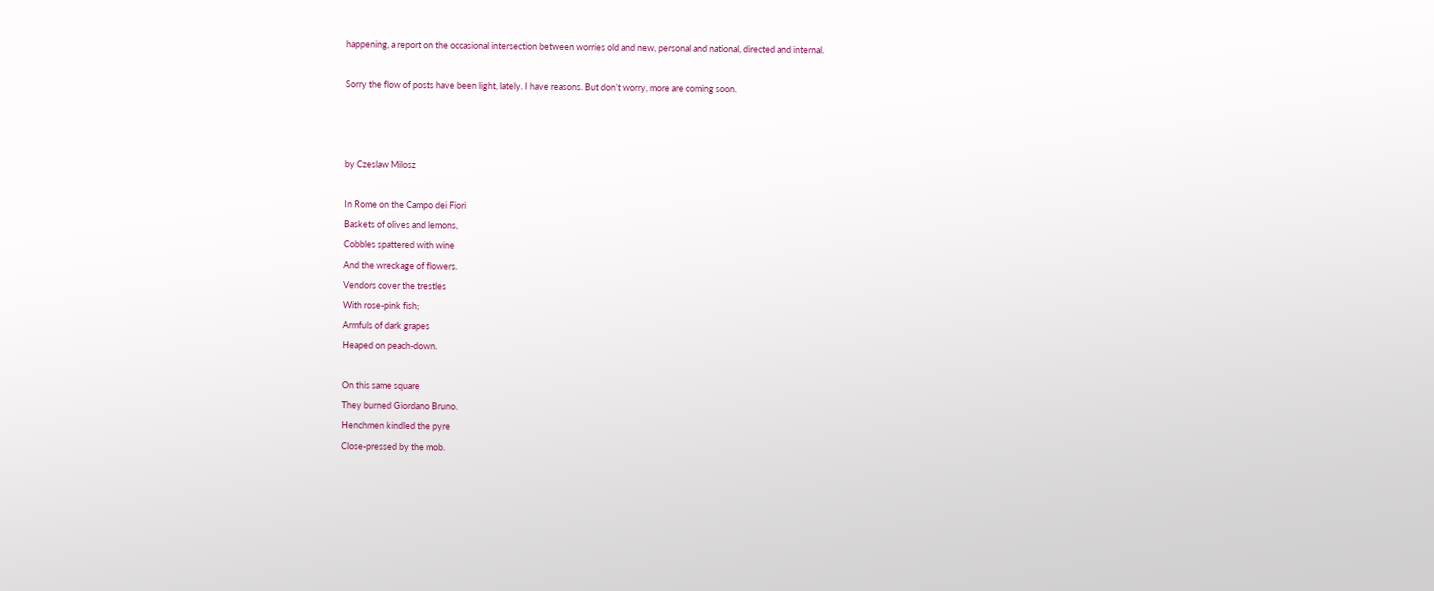happening, a report on the occasional intersection between worries old and new, personal and national, directed and internal.

Sorry the flow of posts have been light, lately. I have reasons. But don’t worry, more are coming soon.



by Czeslaw Milosz

In Rome on the Campo dei Fiori
Baskets of olives and lemons,
Cobbles spattered with wine
And the wreckage of flowers.
Vendors cover the trestles
With rose-pink fish;
Armfuls of dark grapes
Heaped on peach-down.

On this same square
They burned Giordano Bruno.
Henchmen kindled the pyre
Close-pressed by the mob.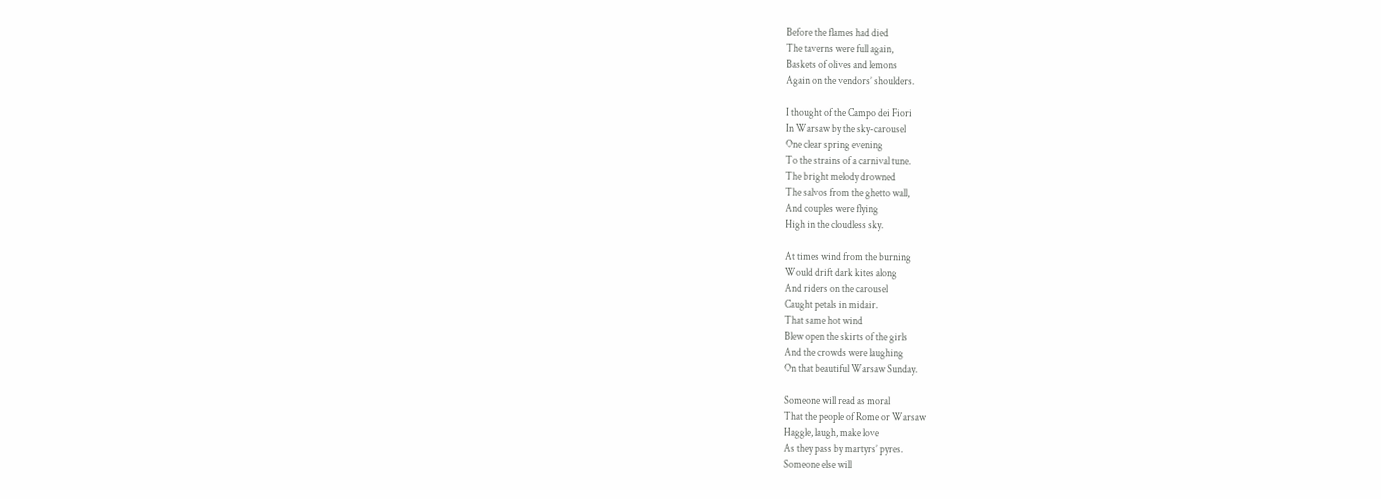Before the flames had died
The taverns were full again,
Baskets of olives and lemons
Again on the vendors’ shoulders.

I thought of the Campo dei Fiori
In Warsaw by the sky-carousel
One clear spring evening
To the strains of a carnival tune.
The bright melody drowned
The salvos from the ghetto wall,
And couples were flying
High in the cloudless sky.

At times wind from the burning
Would drift dark kites along
And riders on the carousel
Caught petals in midair.
That same hot wind
Blew open the skirts of the girls
And the crowds were laughing
On that beautiful Warsaw Sunday.

Someone will read as moral
That the people of Rome or Warsaw
Haggle, laugh, make love
As they pass by martyrs’ pyres.
Someone else will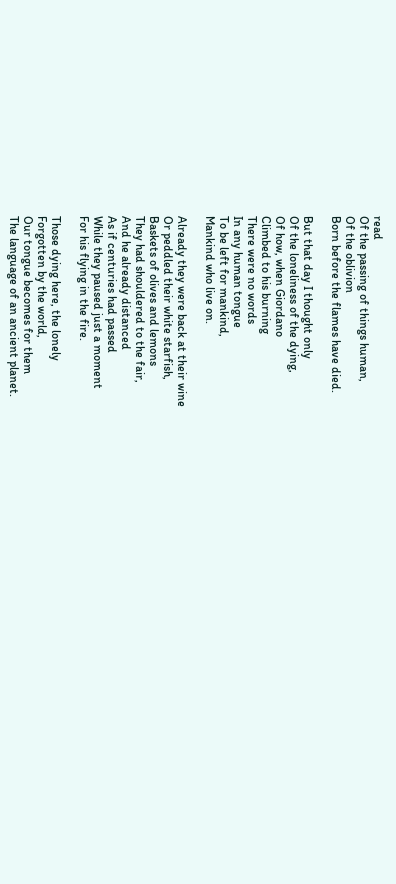read
Of the passing of things human,
Of the oblivion
Born before the flames have died.

But that day I thought only
Of the loneliness of the dying,
Of how, when Giordano
Climbed to his burning
There were no words
In any human tongue
To be left for mankind,
Mankind who live on.

Already they were back at their wine
Or peddled their white starfish,
Baskets of olives and lemons
They had shouldered to the fair,
And he already distanced
As if centuries had passed
While they paused just a moment
For his flying in the fire.

Those dying here, the lonely
Forgotten by the world,
Our tongue becomes for them
The language of an ancient planet.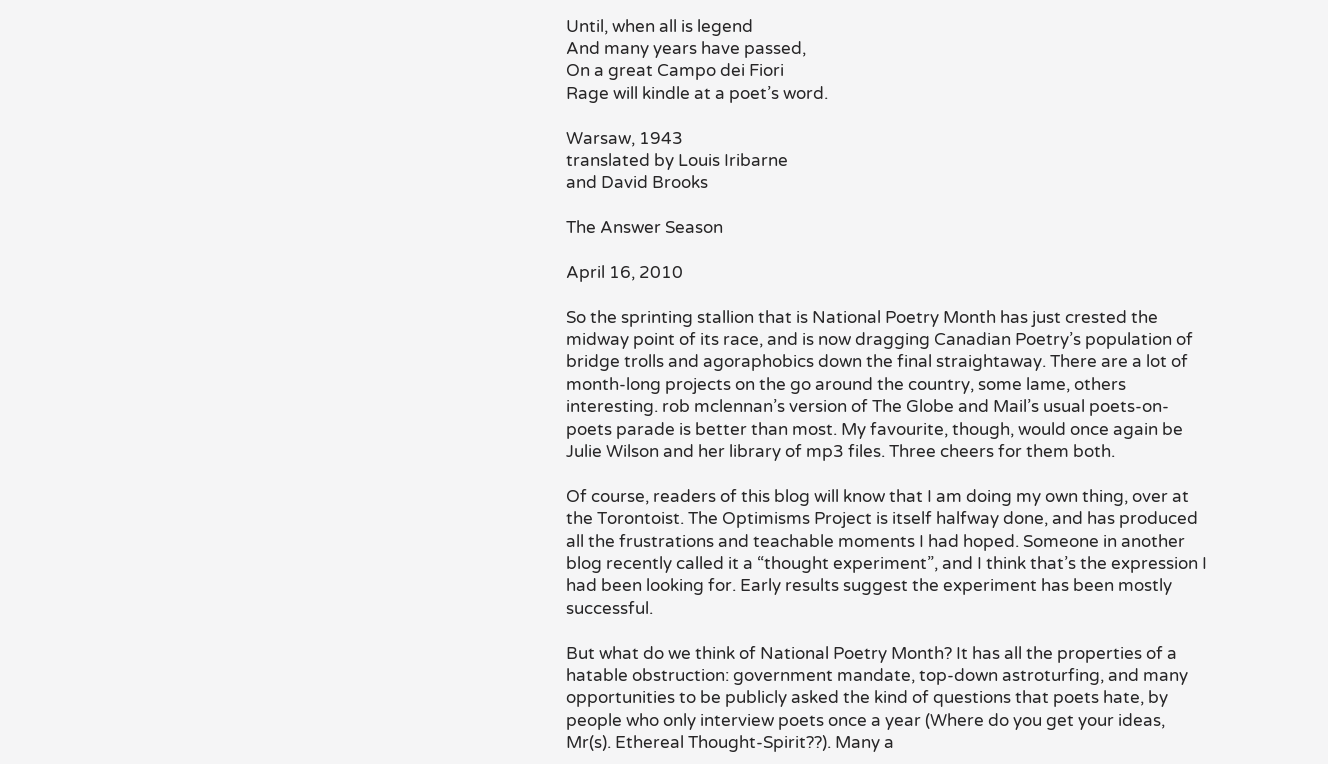Until, when all is legend
And many years have passed,
On a great Campo dei Fiori
Rage will kindle at a poet’s word.

Warsaw, 1943
translated by Louis Iribarne
and David Brooks

The Answer Season

April 16, 2010

So the sprinting stallion that is National Poetry Month has just crested the midway point of its race, and is now dragging Canadian Poetry’s population of bridge trolls and agoraphobics down the final straightaway. There are a lot of month-long projects on the go around the country, some lame, others interesting. rob mclennan’s version of The Globe and Mail’s usual poets-on-poets parade is better than most. My favourite, though, would once again be Julie Wilson and her library of mp3 files. Three cheers for them both.

Of course, readers of this blog will know that I am doing my own thing, over at the Torontoist. The Optimisms Project is itself halfway done, and has produced all the frustrations and teachable moments I had hoped. Someone in another blog recently called it a “thought experiment”, and I think that’s the expression I had been looking for. Early results suggest the experiment has been mostly successful.

But what do we think of National Poetry Month? It has all the properties of a hatable obstruction: government mandate, top-down astroturfing, and many opportunities to be publicly asked the kind of questions that poets hate, by people who only interview poets once a year (Where do you get your ideas, Mr(s). Ethereal Thought-Spirit??). Many a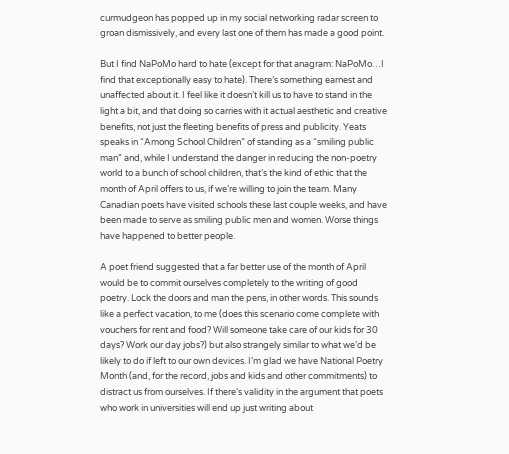curmudgeon has popped up in my social networking radar screen to groan dismissively, and every last one of them has made a good point.

But I find NaPoMo hard to hate (except for that anagram: NaPoMo…I find that exceptionally easy to hate). There’s something earnest and unaffected about it. I feel like it doesn’t kill us to have to stand in the light a bit, and that doing so carries with it actual aesthetic and creative benefits, not just the fleeting benefits of press and publicity. Yeats speaks in “Among School Children” of standing as a “smiling public man” and, while I understand the danger in reducing the non-poetry world to a bunch of school children, that’s the kind of ethic that the month of April offers to us, if we’re willing to join the team. Many Canadian poets have visited schools these last couple weeks, and have been made to serve as smiling public men and women. Worse things have happened to better people.

A poet friend suggested that a far better use of the month of April would be to commit ourselves completely to the writing of good poetry. Lock the doors and man the pens, in other words. This sounds like a perfect vacation, to me (does this scenario come complete with vouchers for rent and food? Will someone take care of our kids for 30 days? Work our day jobs?) but also strangely similar to what we’d be likely to do if left to our own devices. I’m glad we have National Poetry Month (and, for the record, jobs and kids and other commitments) to distract us from ourselves. If there’s validity in the argument that poets who work in universities will end up just writing about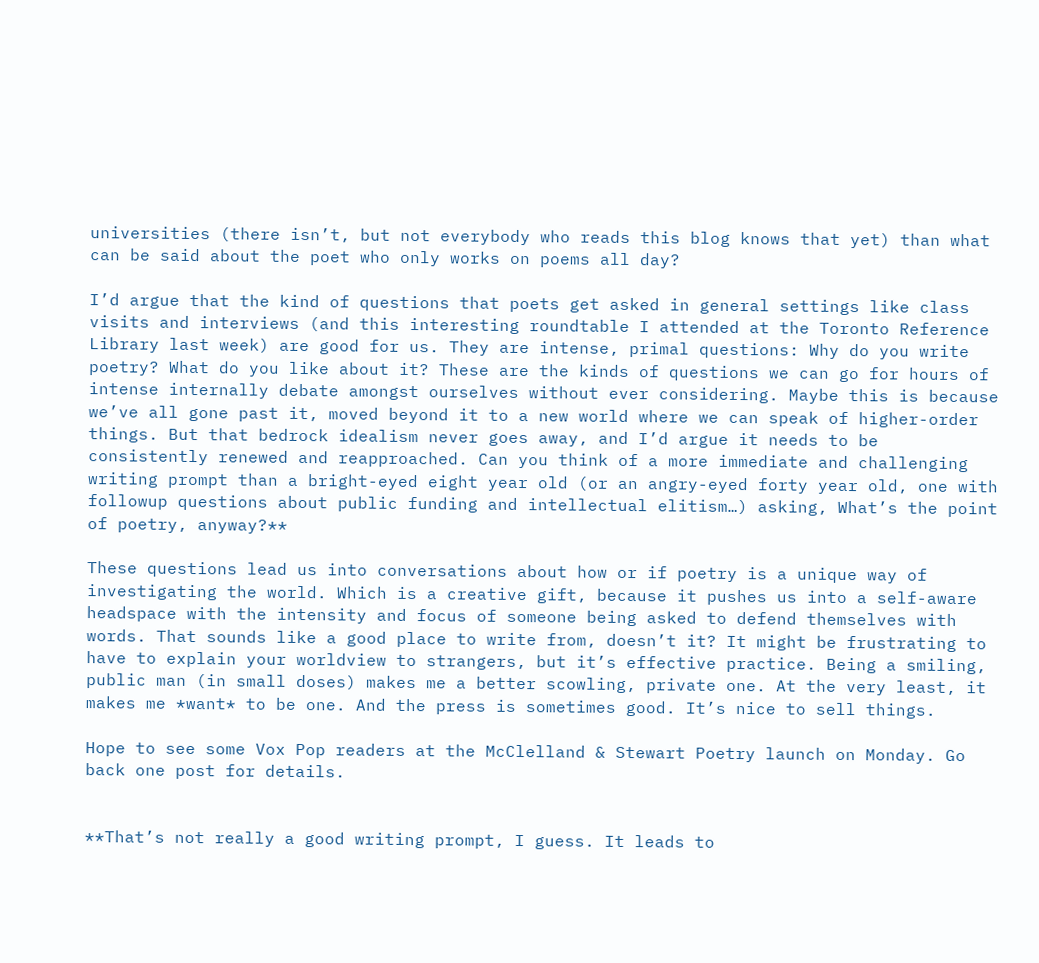universities (there isn’t, but not everybody who reads this blog knows that yet) than what can be said about the poet who only works on poems all day?

I’d argue that the kind of questions that poets get asked in general settings like class visits and interviews (and this interesting roundtable I attended at the Toronto Reference Library last week) are good for us. They are intense, primal questions: Why do you write poetry? What do you like about it? These are the kinds of questions we can go for hours of intense internally debate amongst ourselves without ever considering. Maybe this is because we’ve all gone past it, moved beyond it to a new world where we can speak of higher-order things. But that bedrock idealism never goes away, and I’d argue it needs to be consistently renewed and reapproached. Can you think of a more immediate and challenging writing prompt than a bright-eyed eight year old (or an angry-eyed forty year old, one with followup questions about public funding and intellectual elitism…) asking, What’s the point of poetry, anyway?**

These questions lead us into conversations about how or if poetry is a unique way of investigating the world. Which is a creative gift, because it pushes us into a self-aware headspace with the intensity and focus of someone being asked to defend themselves with words. That sounds like a good place to write from, doesn’t it? It might be frustrating to have to explain your worldview to strangers, but it’s effective practice. Being a smiling, public man (in small doses) makes me a better scowling, private one. At the very least, it makes me *want* to be one. And the press is sometimes good. It’s nice to sell things.

Hope to see some Vox Pop readers at the McClelland & Stewart Poetry launch on Monday. Go back one post for details.


**That’s not really a good writing prompt, I guess. It leads to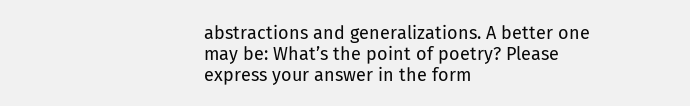abstractions and generalizations. A better one may be: What’s the point of poetry? Please express your answer in the form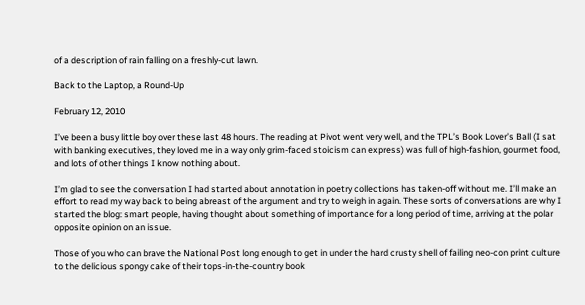of a description of rain falling on a freshly-cut lawn.

Back to the Laptop, a Round-Up

February 12, 2010

I’ve been a busy little boy over these last 48 hours. The reading at Pivot went very well, and the TPL’s Book Lover’s Ball (I sat with banking executives, they loved me in a way only grim-faced stoicism can express) was full of high-fashion, gourmet food, and lots of other things I know nothing about.

I’m glad to see the conversation I had started about annotation in poetry collections has taken-off without me. I’ll make an effort to read my way back to being abreast of the argument and try to weigh in again. These sorts of conversations are why I started the blog: smart people, having thought about something of importance for a long period of time, arriving at the polar opposite opinion on an issue.

Those of you who can brave the National Post long enough to get in under the hard crusty shell of failing neo-con print culture to the delicious spongy cake of their tops-in-the-country book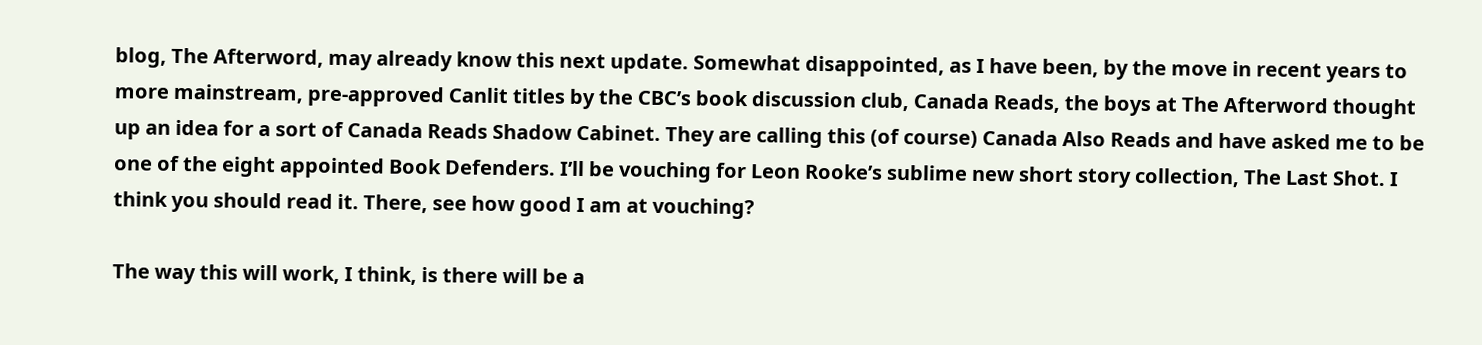blog, The Afterword, may already know this next update. Somewhat disappointed, as I have been, by the move in recent years to more mainstream, pre-approved Canlit titles by the CBC’s book discussion club, Canada Reads, the boys at The Afterword thought up an idea for a sort of Canada Reads Shadow Cabinet. They are calling this (of course) Canada Also Reads and have asked me to be one of the eight appointed Book Defenders. I’ll be vouching for Leon Rooke’s sublime new short story collection, The Last Shot. I think you should read it. There, see how good I am at vouching?

The way this will work, I think, is there will be a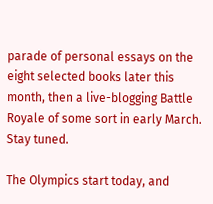parade of personal essays on the eight selected books later this month, then a live-blogging Battle Royale of some sort in early March. Stay tuned.

The Olympics start today, and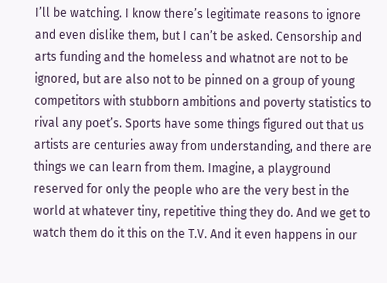I’ll be watching. I know there’s legitimate reasons to ignore and even dislike them, but I can’t be asked. Censorship and arts funding and the homeless and whatnot are not to be ignored, but are also not to be pinned on a group of young competitors with stubborn ambitions and poverty statistics to rival any poet’s. Sports have some things figured out that us artists are centuries away from understanding, and there are things we can learn from them. Imagine, a playground reserved for only the people who are the very best in the world at whatever tiny, repetitive thing they do. And we get to watch them do it this on the T.V. And it even happens in our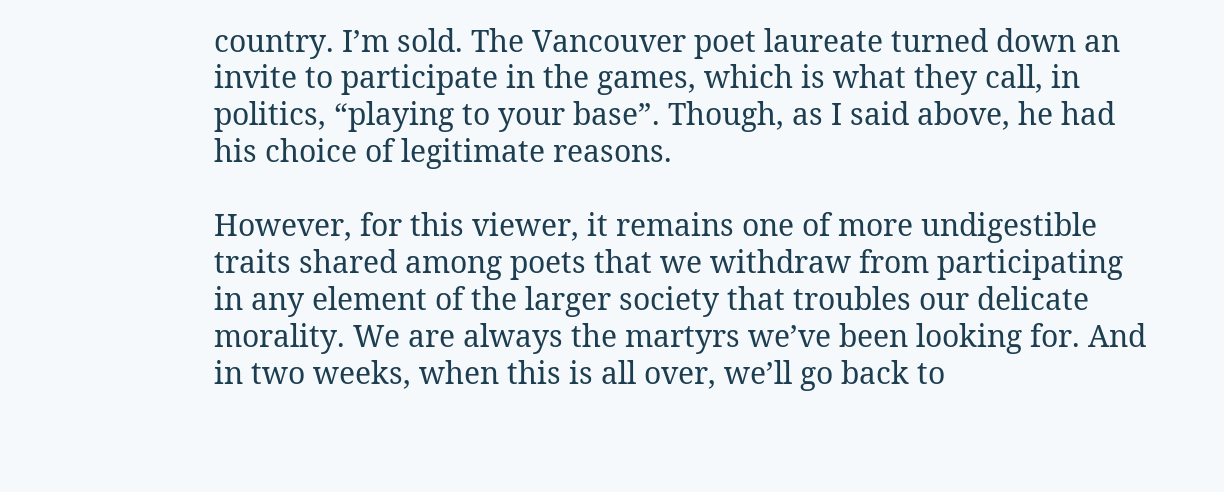country. I’m sold. The Vancouver poet laureate turned down an invite to participate in the games, which is what they call, in politics, “playing to your base”. Though, as I said above, he had his choice of legitimate reasons.

However, for this viewer, it remains one of more undigestible traits shared among poets that we withdraw from participating in any element of the larger society that troubles our delicate morality. We are always the martyrs we’ve been looking for. And in two weeks, when this is all over, we’ll go back to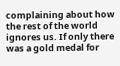complaining about how the rest of the world ignores us. If only there was a gold medal for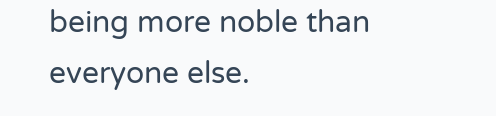being more noble than everyone else.